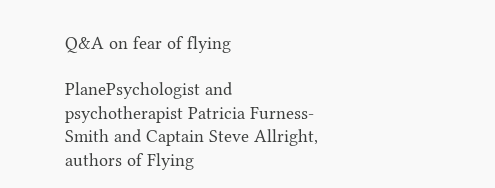Q&A on fear of flying

PlanePsychologist and psychotherapist Patricia Furness-Smith and Captain Steve Allright, authors of Flying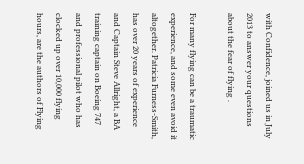with Confidence, joined us in July 2013 to answer your questions about the fear of flying .

For many flying can be a traumatic experience, and some even avoid it altogether. Patricia Furness-Smith, has over 20 years of experience and Captain Steve Allright, a BA training captain on Boeing 747 and professional pilot who has clocked up over 10,000 flying hours, are the authors of Flying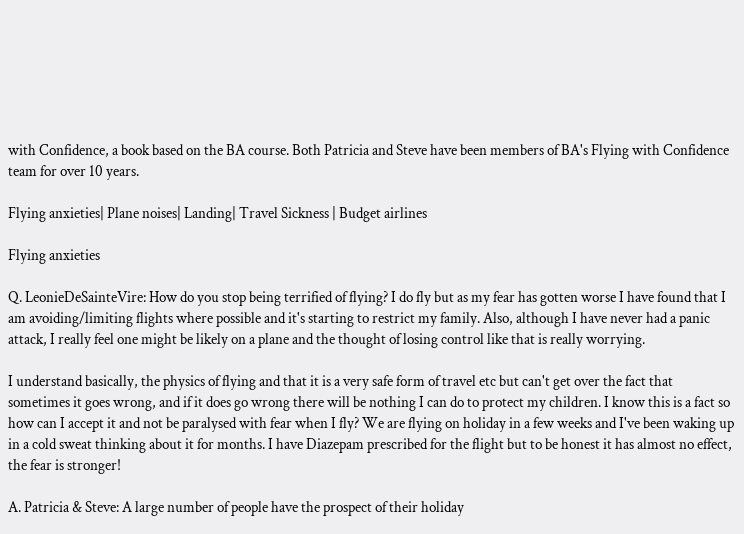with Confidence, a book based on the BA course. Both Patricia and Steve have been members of BA's Flying with Confidence team for over 10 years.

Flying anxieties| Plane noises| Landing| Travel Sickness | Budget airlines

Flying anxieties

Q. LeonieDeSainteVire: How do you stop being terrified of flying? I do fly but as my fear has gotten worse I have found that I am avoiding/limiting flights where possible and it's starting to restrict my family. Also, although I have never had a panic attack, I really feel one might be likely on a plane and the thought of losing control like that is really worrying.

I understand basically, the physics of flying and that it is a very safe form of travel etc but can't get over the fact that sometimes it goes wrong, and if it does go wrong there will be nothing I can do to protect my children. I know this is a fact so how can I accept it and not be paralysed with fear when I fly? We are flying on holiday in a few weeks and I've been waking up in a cold sweat thinking about it for months. I have Diazepam prescribed for the flight but to be honest it has almost no effect, the fear is stronger!

A. Patricia & Steve: A large number of people have the prospect of their holiday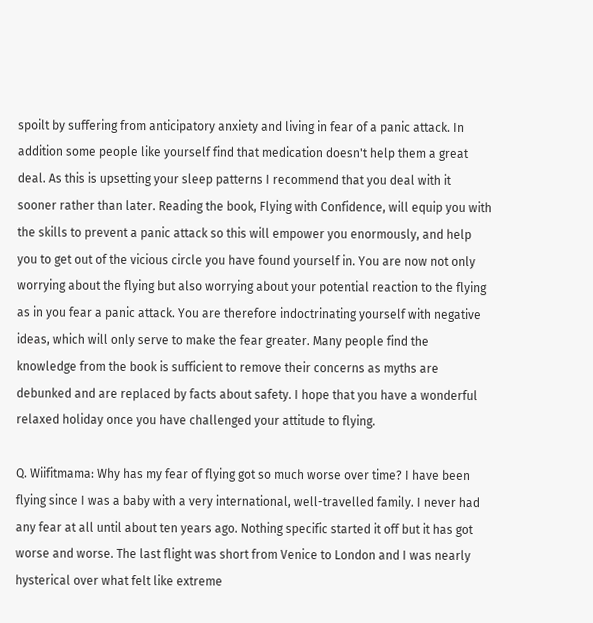spoilt by suffering from anticipatory anxiety and living in fear of a panic attack. In addition some people like yourself find that medication doesn't help them a great deal. As this is upsetting your sleep patterns I recommend that you deal with it sooner rather than later. Reading the book, Flying with Confidence, will equip you with the skills to prevent a panic attack so this will empower you enormously, and help you to get out of the vicious circle you have found yourself in. You are now not only worrying about the flying but also worrying about your potential reaction to the flying as in you fear a panic attack. You are therefore indoctrinating yourself with negative ideas, which will only serve to make the fear greater. Many people find the knowledge from the book is sufficient to remove their concerns as myths are debunked and are replaced by facts about safety. I hope that you have a wonderful relaxed holiday once you have challenged your attitude to flying.

Q. Wiifitmama: Why has my fear of flying got so much worse over time? I have been flying since I was a baby with a very international, well-travelled family. I never had any fear at all until about ten years ago. Nothing specific started it off but it has got worse and worse. The last flight was short from Venice to London and I was nearly hysterical over what felt like extreme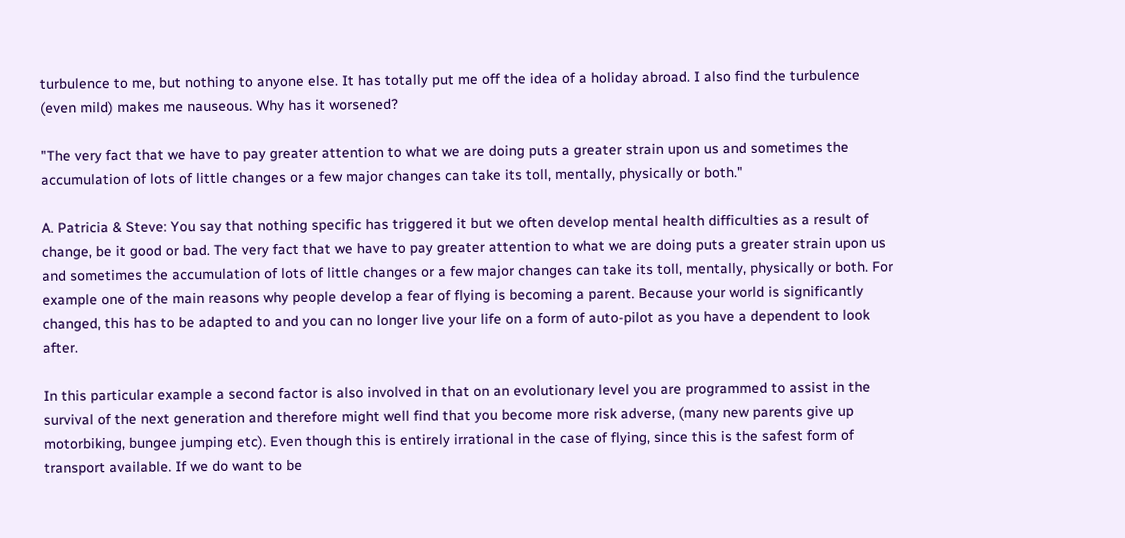turbulence to me, but nothing to anyone else. It has totally put me off the idea of a holiday abroad. I also find the turbulence (even mild) makes me nauseous. Why has it worsened?

"The very fact that we have to pay greater attention to what we are doing puts a greater strain upon us and sometimes the accumulation of lots of little changes or a few major changes can take its toll, mentally, physically or both."

A. Patricia & Steve: You say that nothing specific has triggered it but we often develop mental health difficulties as a result of change, be it good or bad. The very fact that we have to pay greater attention to what we are doing puts a greater strain upon us and sometimes the accumulation of lots of little changes or a few major changes can take its toll, mentally, physically or both. For example one of the main reasons why people develop a fear of flying is becoming a parent. Because your world is significantly changed, this has to be adapted to and you can no longer live your life on a form of auto-pilot as you have a dependent to look after.

In this particular example a second factor is also involved in that on an evolutionary level you are programmed to assist in the survival of the next generation and therefore might well find that you become more risk adverse, (many new parents give up motorbiking, bungee jumping etc). Even though this is entirely irrational in the case of flying, since this is the safest form of transport available. If we do want to be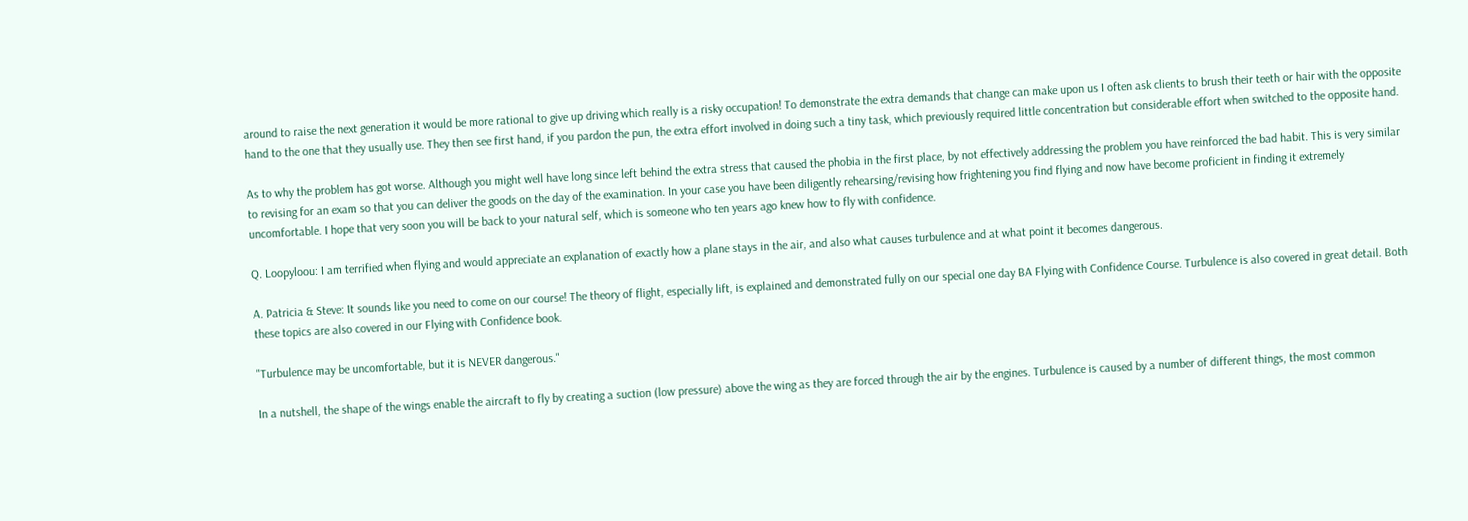around to raise the next generation it would be more rational to give up driving which really is a risky occupation! To demonstrate the extra demands that change can make upon us I often ask clients to brush their teeth or hair with the opposite hand to the one that they usually use. They then see first hand, if you pardon the pun, the extra effort involved in doing such a tiny task, which previously required little concentration but considerable effort when switched to the opposite hand.

As to why the problem has got worse. Although you might well have long since left behind the extra stress that caused the phobia in the first place, by not effectively addressing the problem you have reinforced the bad habit. This is very similar to revising for an exam so that you can deliver the goods on the day of the examination. In your case you have been diligently rehearsing/revising how frightening you find flying and now have become proficient in finding it extremely uncomfortable. I hope that very soon you will be back to your natural self, which is someone who ten years ago knew how to fly with confidence.

Q. Loopyloou: I am terrified when flying and would appreciate an explanation of exactly how a plane stays in the air, and also what causes turbulence and at what point it becomes dangerous.

A. Patricia & Steve: It sounds like you need to come on our course! The theory of flight, especially lift, is explained and demonstrated fully on our special one day BA Flying with Confidence Course. Turbulence is also covered in great detail. Both these topics are also covered in our Flying with Confidence book.

"Turbulence may be uncomfortable, but it is NEVER dangerous."

In a nutshell, the shape of the wings enable the aircraft to fly by creating a suction (low pressure) above the wing as they are forced through the air by the engines. Turbulence is caused by a number of different things, the most common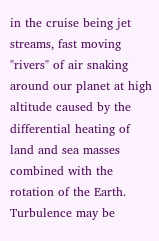in the cruise being jet streams, fast moving "rivers" of air snaking around our planet at high altitude caused by the differential heating of land and sea masses combined with the rotation of the Earth. Turbulence may be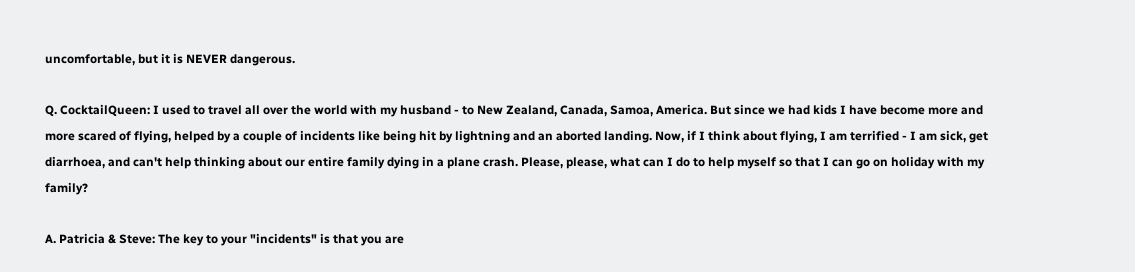uncomfortable, but it is NEVER dangerous.

Q. CocktailQueen: I used to travel all over the world with my husband - to New Zealand, Canada, Samoa, America. But since we had kids I have become more and more scared of flying, helped by a couple of incidents like being hit by lightning and an aborted landing. Now, if I think about flying, I am terrified - I am sick, get diarrhoea, and can't help thinking about our entire family dying in a plane crash. Please, please, what can I do to help myself so that I can go on holiday with my family?

A. Patricia & Steve: The key to your "incidents" is that you are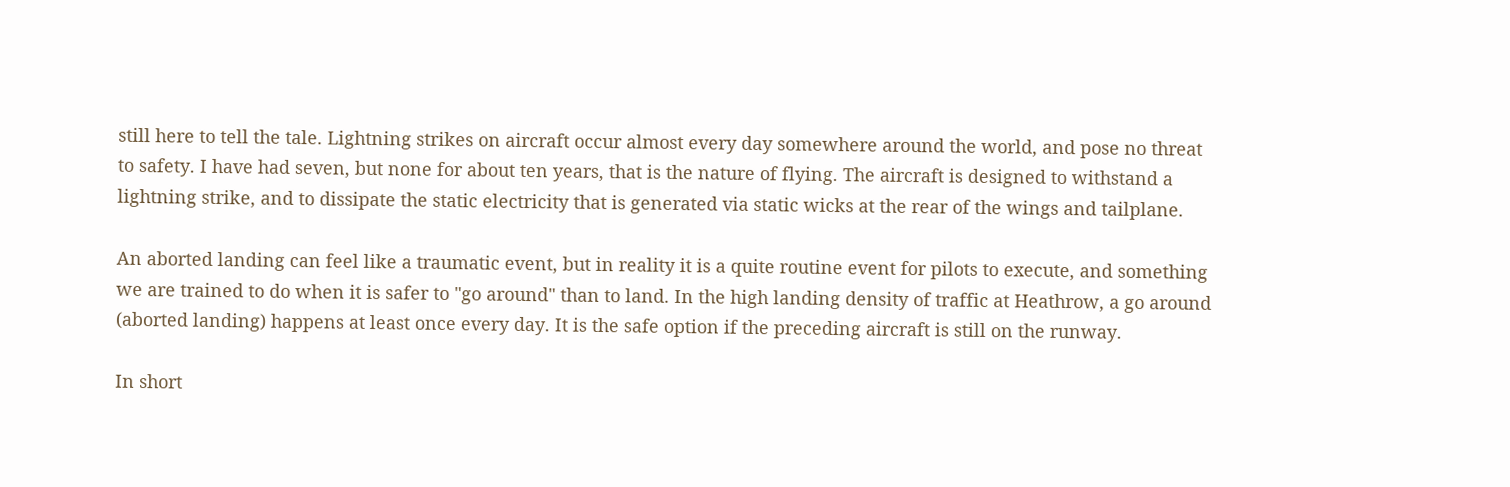still here to tell the tale. Lightning strikes on aircraft occur almost every day somewhere around the world, and pose no threat to safety. I have had seven, but none for about ten years, that is the nature of flying. The aircraft is designed to withstand a lightning strike, and to dissipate the static electricity that is generated via static wicks at the rear of the wings and tailplane.

An aborted landing can feel like a traumatic event, but in reality it is a quite routine event for pilots to execute, and something we are trained to do when it is safer to "go around" than to land. In the high landing density of traffic at Heathrow, a go around (aborted landing) happens at least once every day. It is the safe option if the preceding aircraft is still on the runway.

In short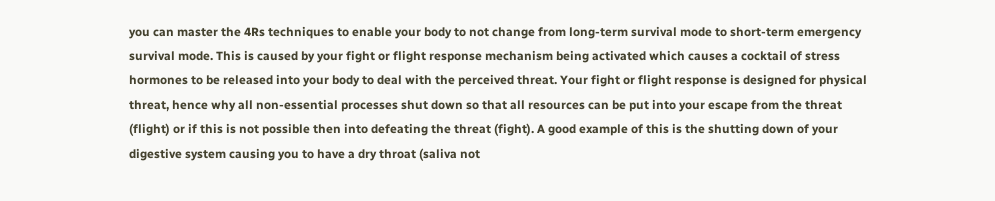you can master the 4Rs techniques to enable your body to not change from long-term survival mode to short-term emergency survival mode. This is caused by your fight or flight response mechanism being activated which causes a cocktail of stress hormones to be released into your body to deal with the perceived threat. Your fight or flight response is designed for physical threat, hence why all non-essential processes shut down so that all resources can be put into your escape from the threat (flight) or if this is not possible then into defeating the threat (fight). A good example of this is the shutting down of your digestive system causing you to have a dry throat (saliva not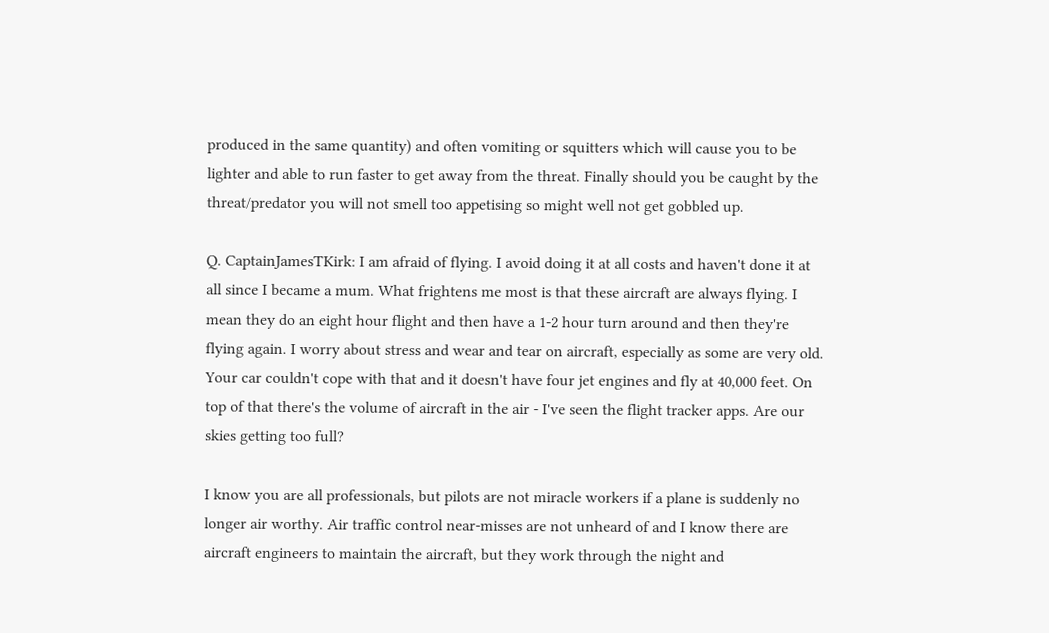produced in the same quantity) and often vomiting or squitters which will cause you to be lighter and able to run faster to get away from the threat. Finally should you be caught by the threat/predator you will not smell too appetising so might well not get gobbled up.

Q. CaptainJamesTKirk: I am afraid of flying. I avoid doing it at all costs and haven't done it at all since I became a mum. What frightens me most is that these aircraft are always flying. I mean they do an eight hour flight and then have a 1-2 hour turn around and then they're flying again. I worry about stress and wear and tear on aircraft, especially as some are very old. Your car couldn't cope with that and it doesn't have four jet engines and fly at 40,000 feet. On top of that there's the volume of aircraft in the air - I've seen the flight tracker apps. Are our skies getting too full?

I know you are all professionals, but pilots are not miracle workers if a plane is suddenly no longer air worthy. Air traffic control near-misses are not unheard of and I know there are aircraft engineers to maintain the aircraft, but they work through the night and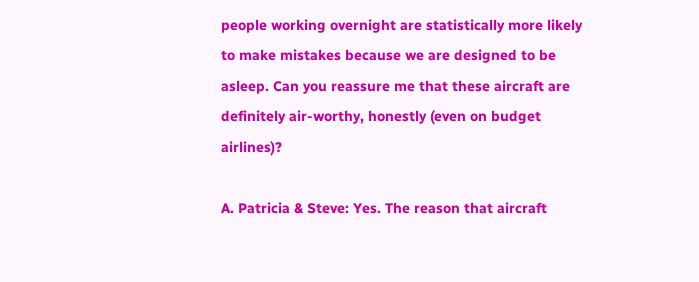people working overnight are statistically more likely to make mistakes because we are designed to be asleep. Can you reassure me that these aircraft are definitely air-worthy, honestly (even on budget airlines)?

A. Patricia & Steve: Yes. The reason that aircraft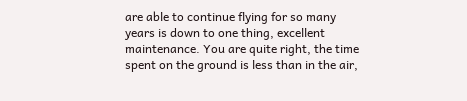are able to continue flying for so many years is down to one thing, excellent maintenance. You are quite right, the time spent on the ground is less than in the air,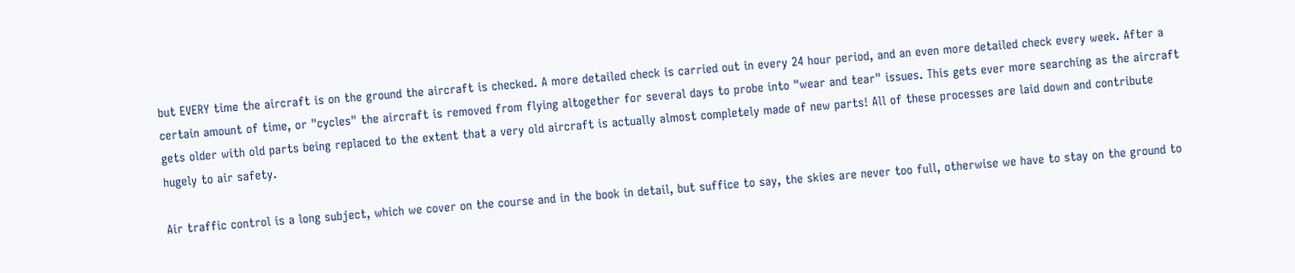but EVERY time the aircraft is on the ground the aircraft is checked. A more detailed check is carried out in every 24 hour period, and an even more detailed check every week. After a certain amount of time, or "cycles" the aircraft is removed from flying altogether for several days to probe into "wear and tear" issues. This gets ever more searching as the aircraft gets older with old parts being replaced to the extent that a very old aircraft is actually almost completely made of new parts! All of these processes are laid down and contribute hugely to air safety.

Air traffic control is a long subject, which we cover on the course and in the book in detail, but suffice to say, the skies are never too full, otherwise we have to stay on the ground to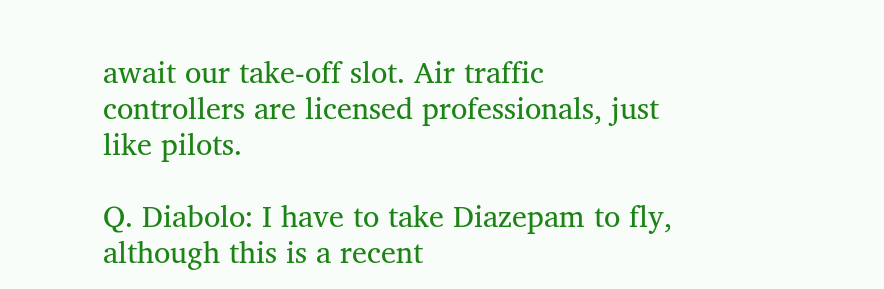await our take-off slot. Air traffic controllers are licensed professionals, just like pilots.

Q. Diabolo: I have to take Diazepam to fly, although this is a recent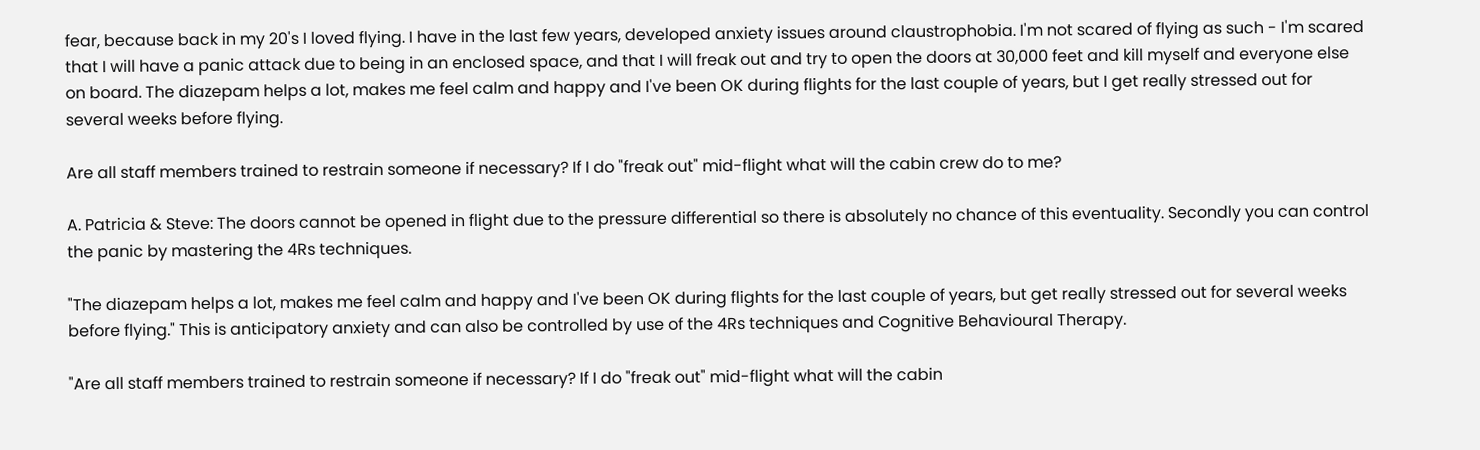fear, because back in my 20's I loved flying. I have in the last few years, developed anxiety issues around claustrophobia. I'm not scared of flying as such - I'm scared that I will have a panic attack due to being in an enclosed space, and that I will freak out and try to open the doors at 30,000 feet and kill myself and everyone else on board. The diazepam helps a lot, makes me feel calm and happy and I've been OK during flights for the last couple of years, but I get really stressed out for several weeks before flying.

Are all staff members trained to restrain someone if necessary? If I do "freak out" mid-flight what will the cabin crew do to me?

A. Patricia & Steve: The doors cannot be opened in flight due to the pressure differential so there is absolutely no chance of this eventuality. Secondly you can control the panic by mastering the 4Rs techniques.

"The diazepam helps a lot, makes me feel calm and happy and I've been OK during flights for the last couple of years, but get really stressed out for several weeks before flying." This is anticipatory anxiety and can also be controlled by use of the 4Rs techniques and Cognitive Behavioural Therapy.

"Are all staff members trained to restrain someone if necessary? If I do "freak out" mid-flight what will the cabin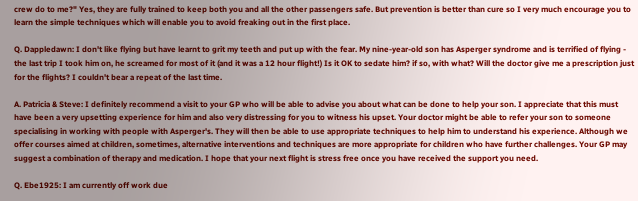crew do to me?" Yes, they are fully trained to keep both you and all the other passengers safe. But prevention is better than cure so I very much encourage you to learn the simple techniques which will enable you to avoid freaking out in the first place.

Q. Dappledawn: I don't like flying but have learnt to grit my teeth and put up with the fear. My nine-year-old son has Asperger syndrome and is terrified of flying - the last trip I took him on, he screamed for most of it (and it was a 12 hour flight!) Is it OK to sedate him? if so, with what? Will the doctor give me a prescription just for the flights? I couldn't bear a repeat of the last time.

A. Patricia & Steve: I definitely recommend a visit to your GP who will be able to advise you about what can be done to help your son. I appreciate that this must have been a very upsetting experience for him and also very distressing for you to witness his upset. Your doctor might be able to refer your son to someone specialising in working with people with Asperger's. They will then be able to use appropriate techniques to help him to understand his experience. Although we offer courses aimed at children, sometimes, alternative interventions and techniques are more appropriate for children who have further challenges. Your GP may suggest a combination of therapy and medication. I hope that your next flight is stress free once you have received the support you need.

Q. Ebe1925: I am currently off work due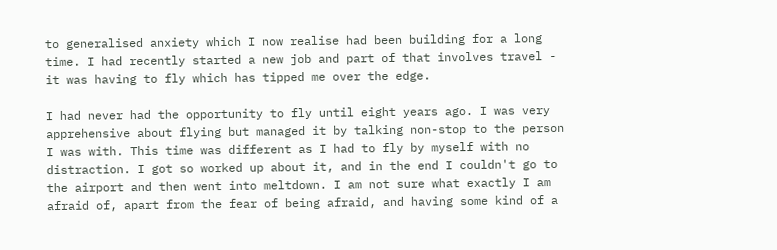to generalised anxiety which I now realise had been building for a long time. I had recently started a new job and part of that involves travel - it was having to fly which has tipped me over the edge.

I had never had the opportunity to fly until eight years ago. I was very apprehensive about flying but managed it by talking non-stop to the person I was with. This time was different as I had to fly by myself with no distraction. I got so worked up about it, and in the end I couldn't go to the airport and then went into meltdown. I am not sure what exactly I am afraid of, apart from the fear of being afraid, and having some kind of a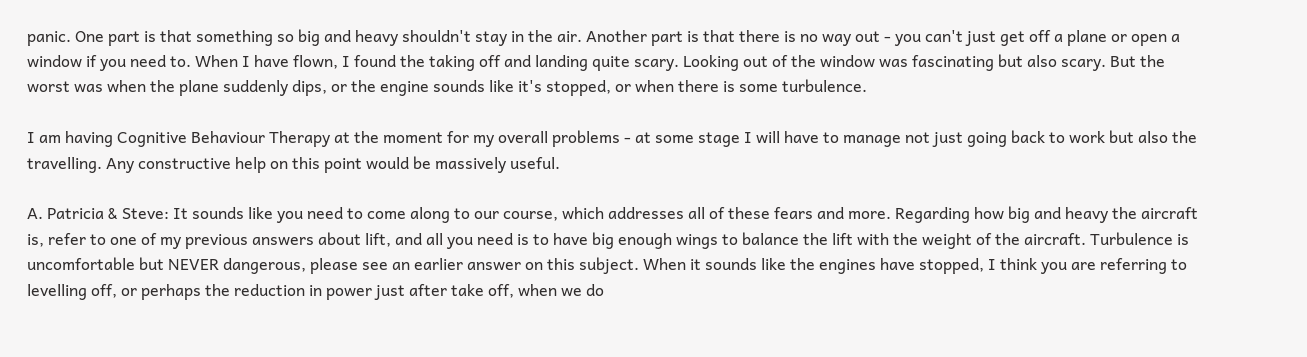panic. One part is that something so big and heavy shouldn't stay in the air. Another part is that there is no way out - you can't just get off a plane or open a window if you need to. When I have flown, I found the taking off and landing quite scary. Looking out of the window was fascinating but also scary. But the worst was when the plane suddenly dips, or the engine sounds like it's stopped, or when there is some turbulence.

I am having Cognitive Behaviour Therapy at the moment for my overall problems - at some stage I will have to manage not just going back to work but also the travelling. Any constructive help on this point would be massively useful.

A. Patricia & Steve: It sounds like you need to come along to our course, which addresses all of these fears and more. Regarding how big and heavy the aircraft is, refer to one of my previous answers about lift, and all you need is to have big enough wings to balance the lift with the weight of the aircraft. Turbulence is uncomfortable but NEVER dangerous, please see an earlier answer on this subject. When it sounds like the engines have stopped, I think you are referring to levelling off, or perhaps the reduction in power just after take off, when we do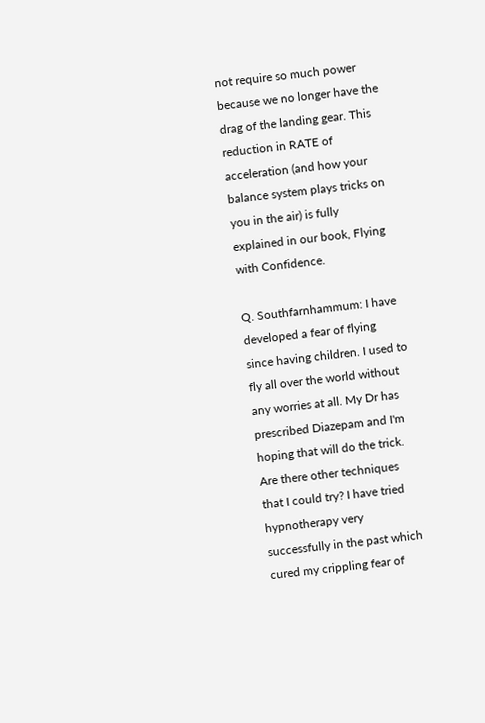not require so much power because we no longer have the drag of the landing gear. This reduction in RATE of acceleration (and how your balance system plays tricks on you in the air) is fully explained in our book, Flying with Confidence.

Q. Southfarnhammum: I have developed a fear of flying since having children. I used to fly all over the world without any worries at all. My Dr has prescribed Diazepam and I'm hoping that will do the trick. Are there other techniques that I could try? I have tried hypnotherapy very successfully in the past which cured my crippling fear of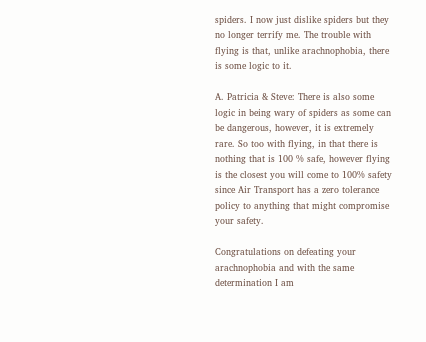spiders. I now just dislike spiders but they no longer terrify me. The trouble with flying is that, unlike arachnophobia, there is some logic to it.

A. Patricia & Steve: There is also some logic in being wary of spiders as some can be dangerous, however, it is extremely rare. So too with flying, in that there is nothing that is 100 % safe, however flying is the closest you will come to 100% safety since Air Transport has a zero tolerance policy to anything that might compromise your safety.

Congratulations on defeating your arachnophobia and with the same determination I am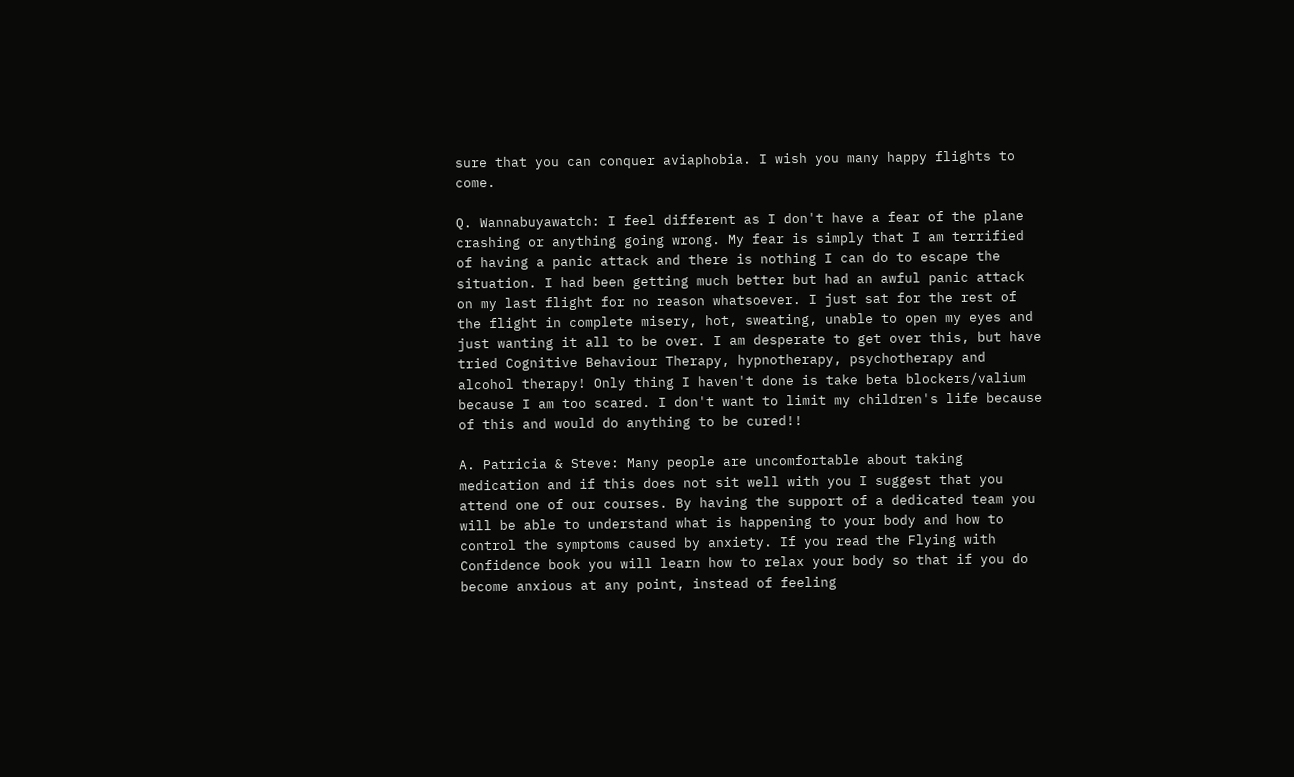sure that you can conquer aviaphobia. I wish you many happy flights to come.

Q. Wannabuyawatch: I feel different as I don't have a fear of the plane crashing or anything going wrong. My fear is simply that I am terrified of having a panic attack and there is nothing I can do to escape the situation. I had been getting much better but had an awful panic attack on my last flight for no reason whatsoever. I just sat for the rest of the flight in complete misery, hot, sweating, unable to open my eyes and just wanting it all to be over. I am desperate to get over this, but have tried Cognitive Behaviour Therapy, hypnotherapy, psychotherapy and alcohol therapy! Only thing I haven't done is take beta blockers/valium because I am too scared. I don't want to limit my children's life because of this and would do anything to be cured!!

A. Patricia & Steve: Many people are uncomfortable about taking medication and if this does not sit well with you I suggest that you attend one of our courses. By having the support of a dedicated team you will be able to understand what is happening to your body and how to control the symptoms caused by anxiety. If you read the Flying with Confidence book you will learn how to relax your body so that if you do become anxious at any point, instead of feeling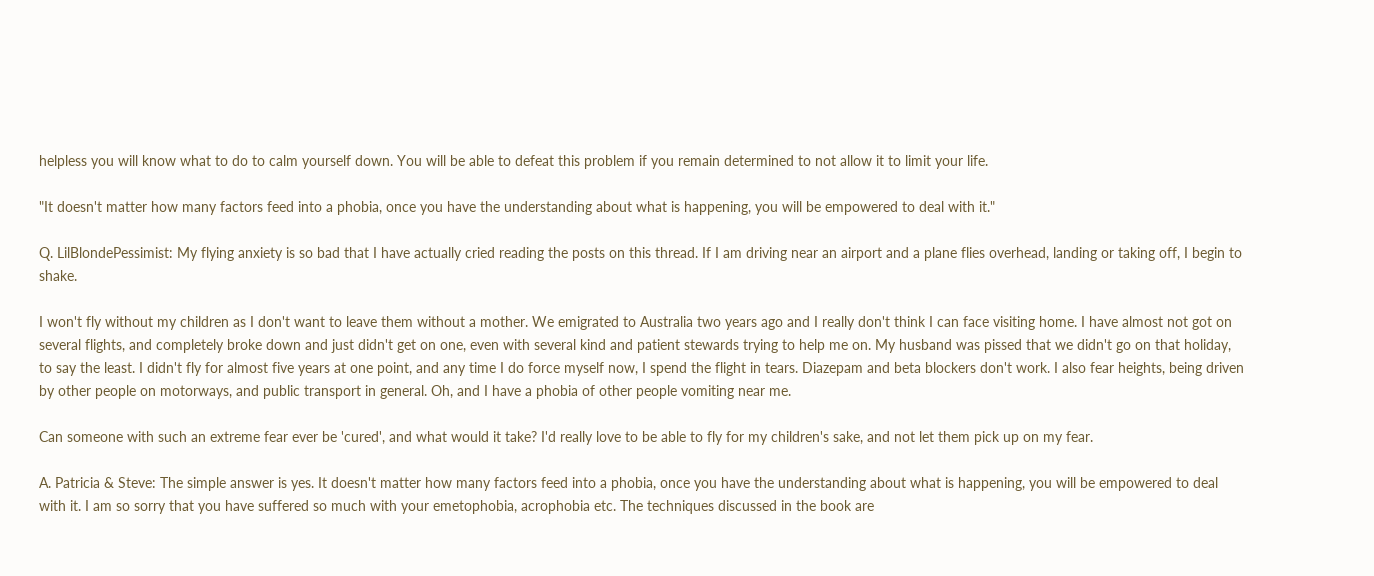helpless you will know what to do to calm yourself down. You will be able to defeat this problem if you remain determined to not allow it to limit your life.

"It doesn't matter how many factors feed into a phobia, once you have the understanding about what is happening, you will be empowered to deal with it."

Q. LilBlondePessimist: My flying anxiety is so bad that I have actually cried reading the posts on this thread. If I am driving near an airport and a plane flies overhead, landing or taking off, I begin to shake.

I won't fly without my children as I don't want to leave them without a mother. We emigrated to Australia two years ago and I really don't think I can face visiting home. I have almost not got on several flights, and completely broke down and just didn't get on one, even with several kind and patient stewards trying to help me on. My husband was pissed that we didn't go on that holiday, to say the least. I didn't fly for almost five years at one point, and any time I do force myself now, I spend the flight in tears. Diazepam and beta blockers don't work. I also fear heights, being driven by other people on motorways, and public transport in general. Oh, and I have a phobia of other people vomiting near me.

Can someone with such an extreme fear ever be 'cured', and what would it take? I'd really love to be able to fly for my children's sake, and not let them pick up on my fear.

A. Patricia & Steve: The simple answer is yes. It doesn't matter how many factors feed into a phobia, once you have the understanding about what is happening, you will be empowered to deal with it. I am so sorry that you have suffered so much with your emetophobia, acrophobia etc. The techniques discussed in the book are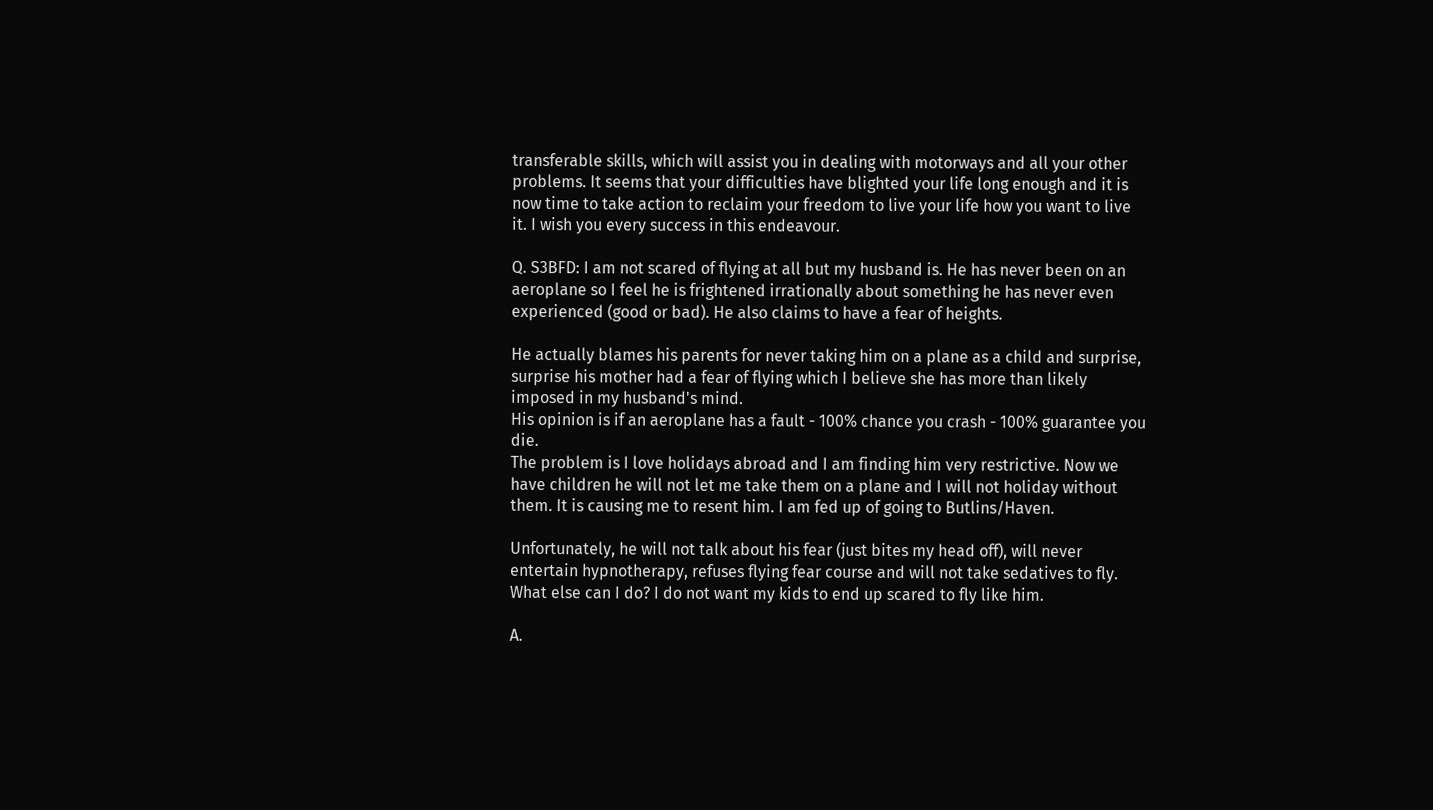transferable skills, which will assist you in dealing with motorways and all your other problems. It seems that your difficulties have blighted your life long enough and it is now time to take action to reclaim your freedom to live your life how you want to live it. I wish you every success in this endeavour.

Q. S3BFD: I am not scared of flying at all but my husband is. He has never been on an aeroplane so I feel he is frightened irrationally about something he has never even experienced (good or bad). He also claims to have a fear of heights.

He actually blames his parents for never taking him on a plane as a child and surprise, surprise his mother had a fear of flying which I believe she has more than likely imposed in my husband's mind.
His opinion is if an aeroplane has a fault - 100% chance you crash - 100% guarantee you die.
The problem is I love holidays abroad and I am finding him very restrictive. Now we have children he will not let me take them on a plane and I will not holiday without them. It is causing me to resent him. I am fed up of going to Butlins/Haven.

Unfortunately, he will not talk about his fear (just bites my head off), will never entertain hypnotherapy, refuses flying fear course and will not take sedatives to fly. What else can I do? I do not want my kids to end up scared to fly like him.

A.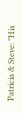Patricia & Steve: "His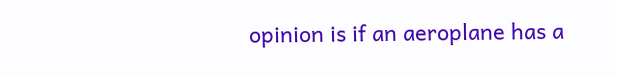opinion is if an aeroplane has a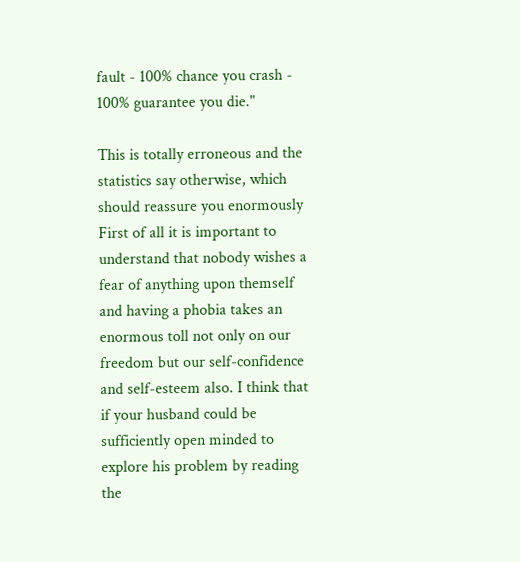fault - 100% chance you crash - 100% guarantee you die."

This is totally erroneous and the statistics say otherwise, which should reassure you enormously
First of all it is important to understand that nobody wishes a fear of anything upon themself and having a phobia takes an enormous toll not only on our freedom but our self-confidence and self-esteem also. I think that if your husband could be sufficiently open minded to explore his problem by reading the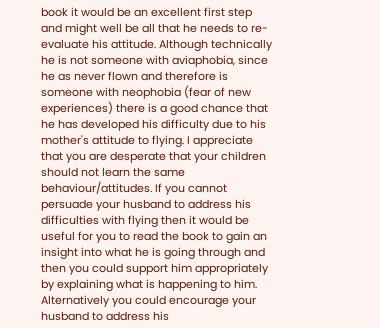book it would be an excellent first step and might well be all that he needs to re-evaluate his attitude. Although technically he is not someone with aviaphobia, since he as never flown and therefore is someone with neophobia (fear of new experiences) there is a good chance that he has developed his difficulty due to his mother's attitude to flying. I appreciate that you are desperate that your children should not learn the same behaviour/attitudes. If you cannot persuade your husband to address his difficulties with flying then it would be useful for you to read the book to gain an insight into what he is going through and then you could support him appropriately by explaining what is happening to him. Alternatively you could encourage your husband to address his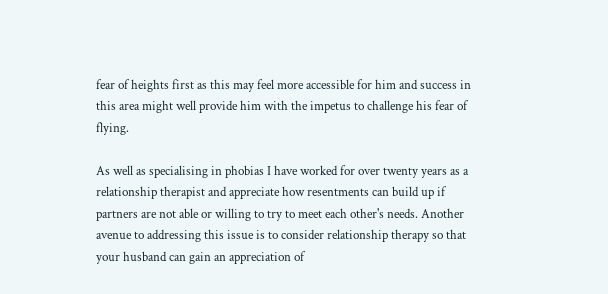fear of heights first as this may feel more accessible for him and success in this area might well provide him with the impetus to challenge his fear of flying.

As well as specialising in phobias I have worked for over twenty years as a relationship therapist and appreciate how resentments can build up if partners are not able or willing to try to meet each other's needs. Another avenue to addressing this issue is to consider relationship therapy so that your husband can gain an appreciation of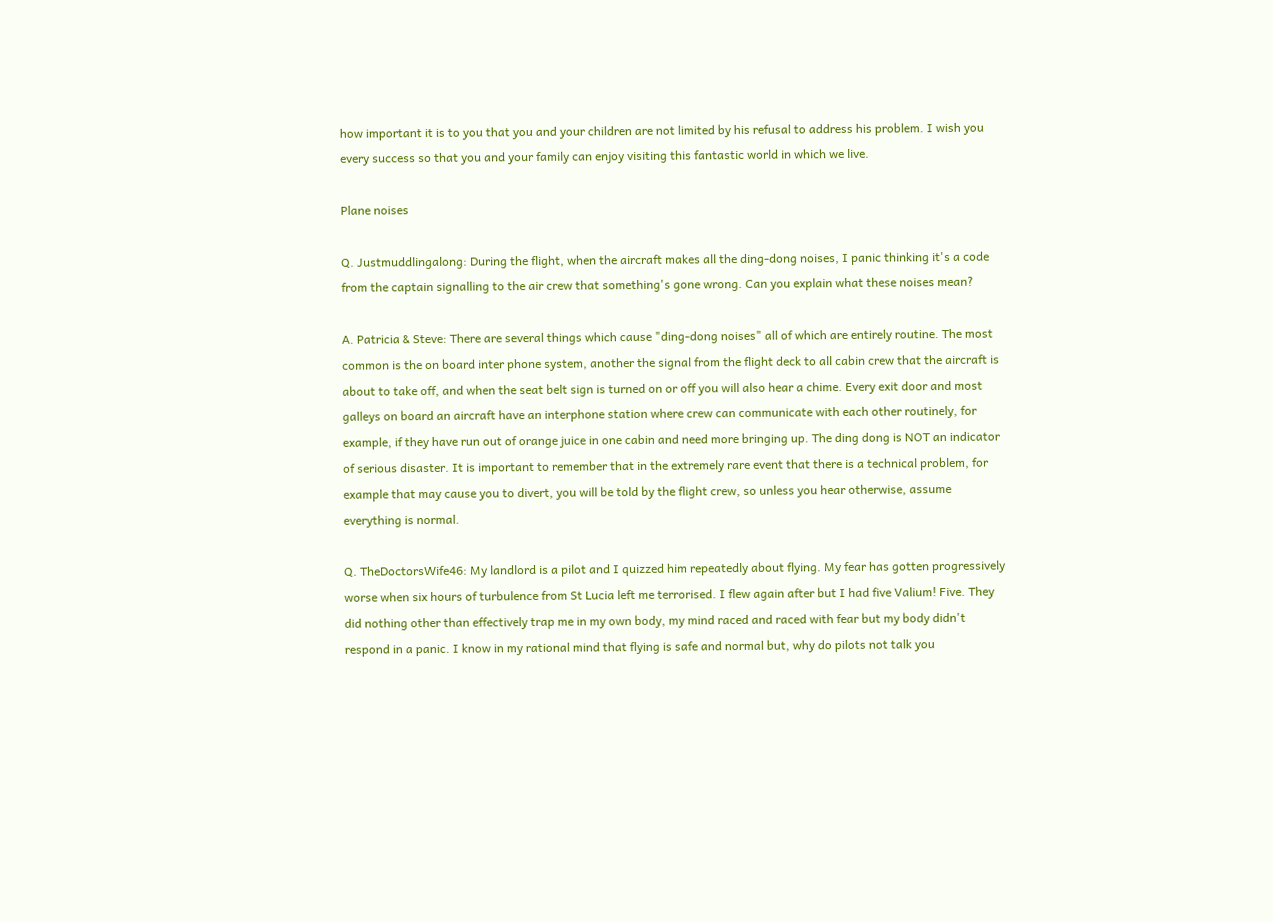how important it is to you that you and your children are not limited by his refusal to address his problem. I wish you every success so that you and your family can enjoy visiting this fantastic world in which we live.

Plane noises

Q. Justmuddlingalong: During the flight, when the aircraft makes all the ding-dong noises, I panic thinking it's a code from the captain signalling to the air crew that something's gone wrong. Can you explain what these noises mean?

A. Patricia & Steve: There are several things which cause "ding-dong noises" all of which are entirely routine. The most common is the on board inter phone system, another the signal from the flight deck to all cabin crew that the aircraft is about to take off, and when the seat belt sign is turned on or off you will also hear a chime. Every exit door and most galleys on board an aircraft have an interphone station where crew can communicate with each other routinely, for example, if they have run out of orange juice in one cabin and need more bringing up. The ding dong is NOT an indicator of serious disaster. It is important to remember that in the extremely rare event that there is a technical problem, for example that may cause you to divert, you will be told by the flight crew, so unless you hear otherwise, assume everything is normal.

Q. TheDoctorsWife46: My landlord is a pilot and I quizzed him repeatedly about flying. My fear has gotten progressively worse when six hours of turbulence from St Lucia left me terrorised. I flew again after but I had five Valium! Five. They did nothing other than effectively trap me in my own body, my mind raced and raced with fear but my body didn't respond in a panic. I know in my rational mind that flying is safe and normal but, why do pilots not talk you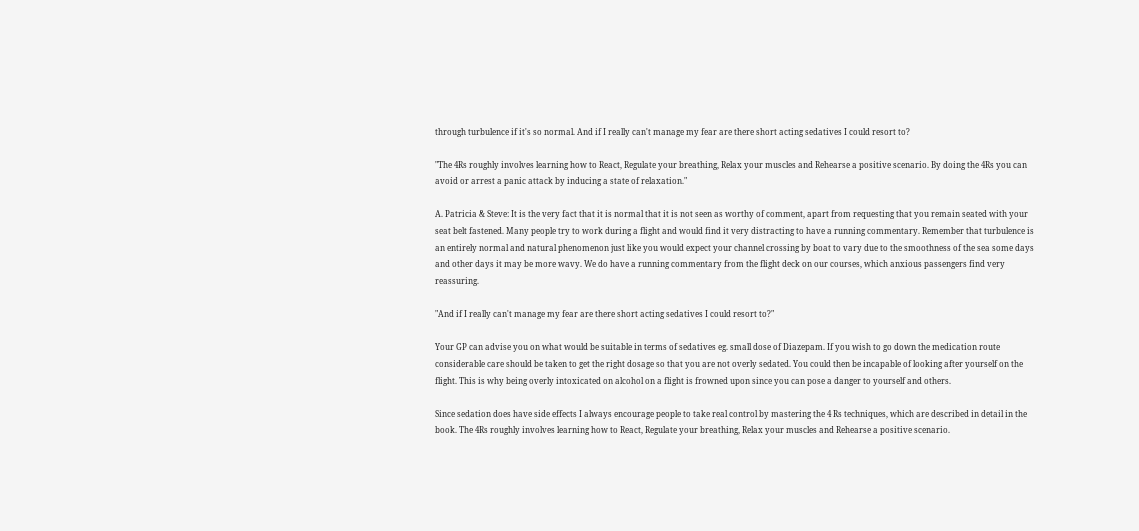through turbulence if it's so normal. And if I really can't manage my fear are there short acting sedatives I could resort to?

"The 4Rs roughly involves learning how to React, Regulate your breathing, Relax your muscles and Rehearse a positive scenario. By doing the 4Rs you can avoid or arrest a panic attack by inducing a state of relaxation."

A. Patricia & Steve: It is the very fact that it is normal that it is not seen as worthy of comment, apart from requesting that you remain seated with your seat belt fastened. Many people try to work during a flight and would find it very distracting to have a running commentary. Remember that turbulence is an entirely normal and natural phenomenon just like you would expect your channel crossing by boat to vary due to the smoothness of the sea some days and other days it may be more wavy. We do have a running commentary from the flight deck on our courses, which anxious passengers find very reassuring.

"And if I really can't manage my fear are there short acting sedatives I could resort to?"

Your GP can advise you on what would be suitable in terms of sedatives eg. small dose of Diazepam. If you wish to go down the medication route considerable care should be taken to get the right dosage so that you are not overly sedated. You could then be incapable of looking after yourself on the flight. This is why being overly intoxicated on alcohol on a flight is frowned upon since you can pose a danger to yourself and others.

Since sedation does have side effects I always encourage people to take real control by mastering the 4 Rs techniques, which are described in detail in the book. The 4Rs roughly involves learning how to React, Regulate your breathing, Relax your muscles and Rehearse a positive scenario.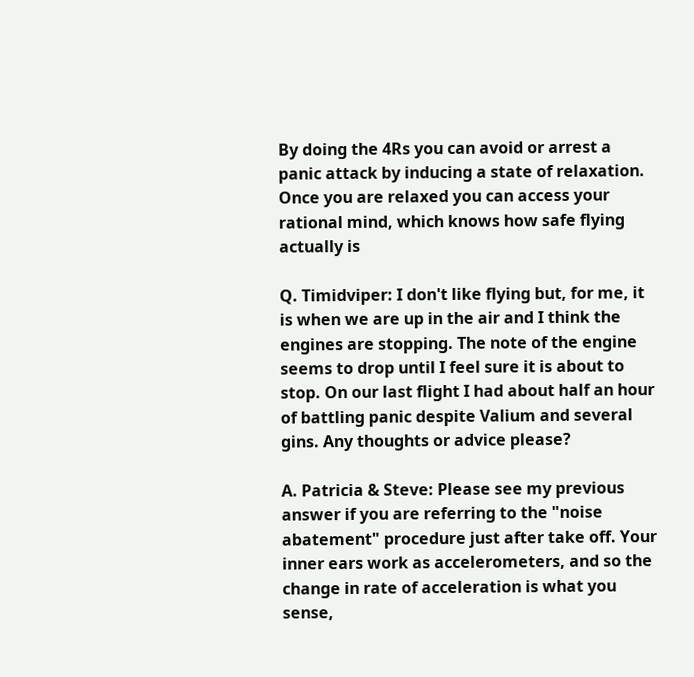By doing the 4Rs you can avoid or arrest a panic attack by inducing a state of relaxation. Once you are relaxed you can access your rational mind, which knows how safe flying actually is

Q. Timidviper: I don't like flying but, for me, it is when we are up in the air and I think the engines are stopping. The note of the engine seems to drop until I feel sure it is about to stop. On our last flight I had about half an hour of battling panic despite Valium and several gins. Any thoughts or advice please?

A. Patricia & Steve: Please see my previous answer if you are referring to the "noise abatement" procedure just after take off. Your inner ears work as accelerometers, and so the change in rate of acceleration is what you sense,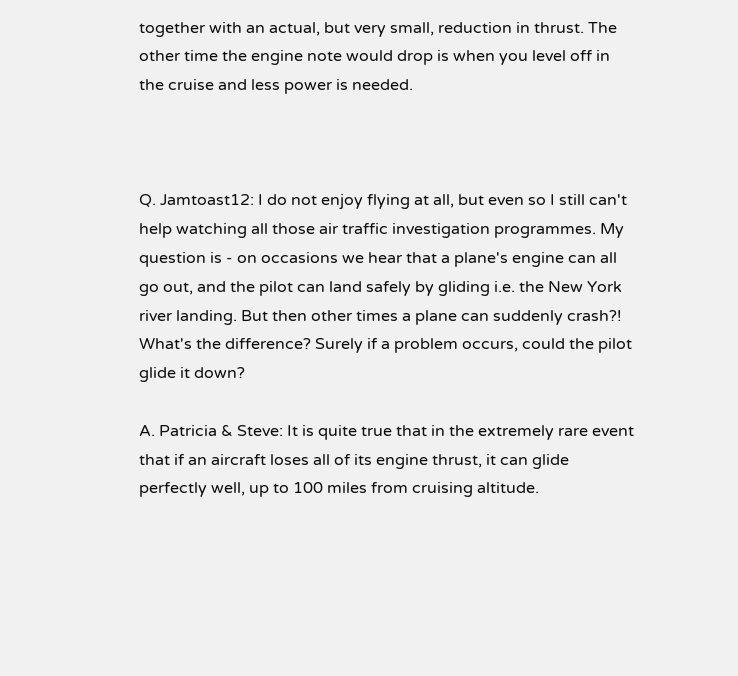together with an actual, but very small, reduction in thrust. The other time the engine note would drop is when you level off in the cruise and less power is needed.



Q. Jamtoast12: I do not enjoy flying at all, but even so I still can't help watching all those air traffic investigation programmes. My question is - on occasions we hear that a plane's engine can all go out, and the pilot can land safely by gliding i.e. the New York river landing. But then other times a plane can suddenly crash?! What's the difference? Surely if a problem occurs, could the pilot glide it down?

A. Patricia & Steve: It is quite true that in the extremely rare event that if an aircraft loses all of its engine thrust, it can glide perfectly well, up to 100 miles from cruising altitude.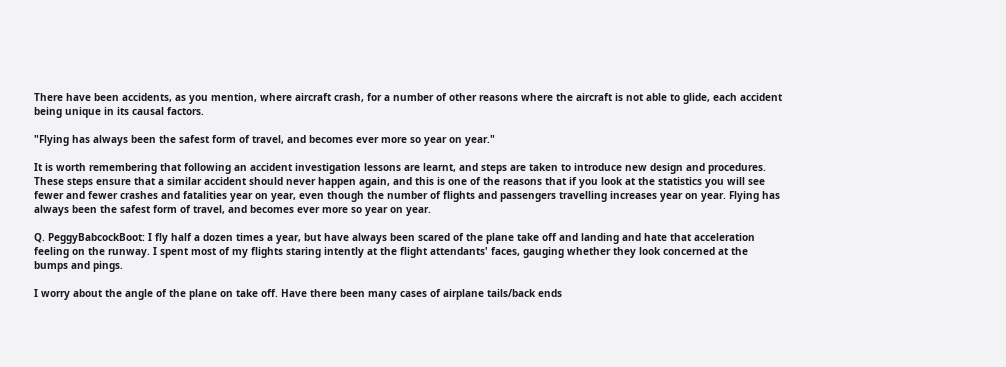There have been accidents, as you mention, where aircraft crash, for a number of other reasons where the aircraft is not able to glide, each accident being unique in its causal factors.

"Flying has always been the safest form of travel, and becomes ever more so year on year."

It is worth remembering that following an accident investigation lessons are learnt, and steps are taken to introduce new design and procedures. These steps ensure that a similar accident should never happen again, and this is one of the reasons that if you look at the statistics you will see fewer and fewer crashes and fatalities year on year, even though the number of flights and passengers travelling increases year on year. Flying has always been the safest form of travel, and becomes ever more so year on year.

Q. PeggyBabcockBoot: I fly half a dozen times a year, but have always been scared of the plane take off and landing and hate that acceleration feeling on the runway. I spent most of my flights staring intently at the flight attendants' faces, gauging whether they look concerned at the bumps and pings.

I worry about the angle of the plane on take off. Have there been many cases of airplane tails/back ends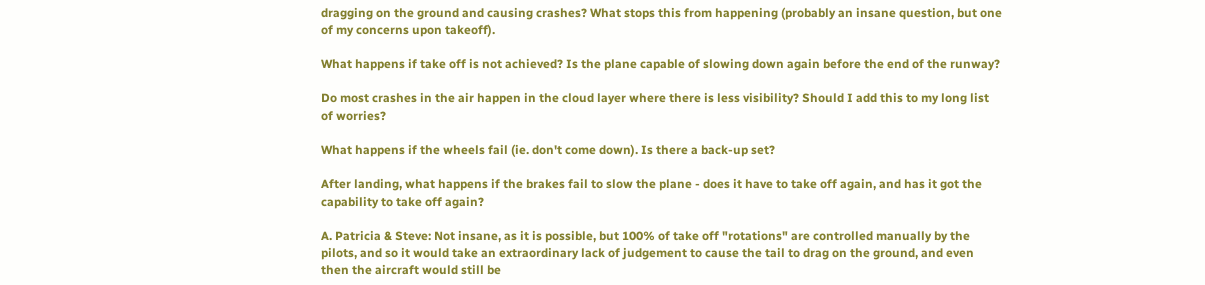dragging on the ground and causing crashes? What stops this from happening (probably an insane question, but one of my concerns upon takeoff).

What happens if take off is not achieved? Is the plane capable of slowing down again before the end of the runway?

Do most crashes in the air happen in the cloud layer where there is less visibility? Should I add this to my long list of worries?

What happens if the wheels fail (ie. don't come down). Is there a back-up set?

After landing, what happens if the brakes fail to slow the plane - does it have to take off again, and has it got the capability to take off again?

A. Patricia & Steve: Not insane, as it is possible, but 100% of take off "rotations" are controlled manually by the pilots, and so it would take an extraordinary lack of judgement to cause the tail to drag on the ground, and even then the aircraft would still be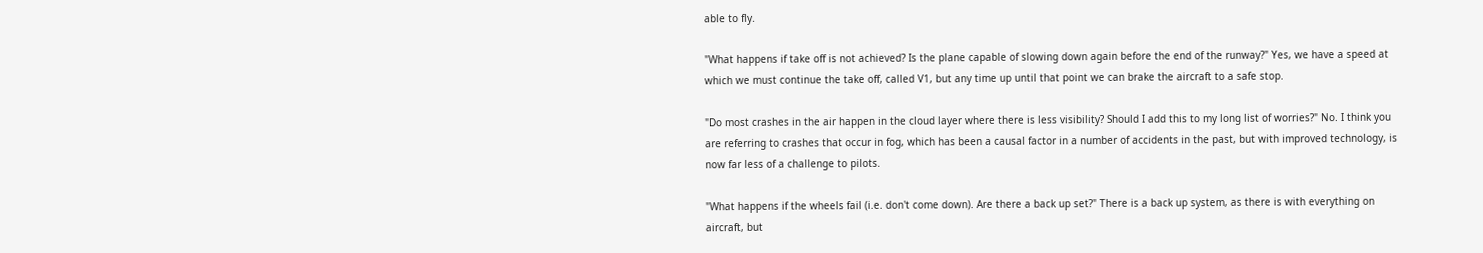able to fly.

"What happens if take off is not achieved? Is the plane capable of slowing down again before the end of the runway?" Yes, we have a speed at which we must continue the take off, called V1, but any time up until that point we can brake the aircraft to a safe stop.

"Do most crashes in the air happen in the cloud layer where there is less visibility? Should I add this to my long list of worries?" No. I think you are referring to crashes that occur in fog, which has been a causal factor in a number of accidents in the past, but with improved technology, is now far less of a challenge to pilots.

"What happens if the wheels fail (i.e. don't come down). Are there a back up set?" There is a back up system, as there is with everything on aircraft, but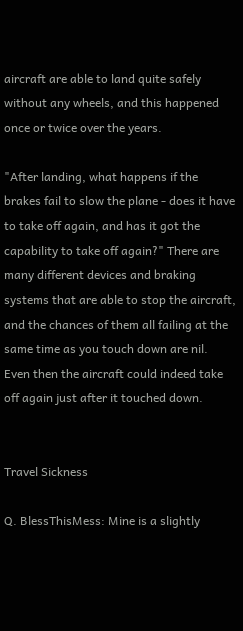aircraft are able to land quite safely without any wheels, and this happened once or twice over the years.

"After landing, what happens if the brakes fail to slow the plane - does it have to take off again, and has it got the capability to take off again?" There are many different devices and braking systems that are able to stop the aircraft, and the chances of them all failing at the same time as you touch down are nil. Even then the aircraft could indeed take off again just after it touched down.


Travel Sickness

Q. BlessThisMess: Mine is a slightly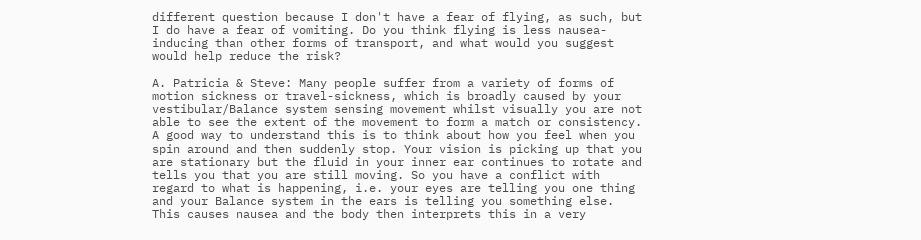different question because I don't have a fear of flying, as such, but I do have a fear of vomiting. Do you think flying is less nausea-inducing than other forms of transport, and what would you suggest would help reduce the risk?

A. Patricia & Steve: Many people suffer from a variety of forms of motion sickness or travel-sickness, which is broadly caused by your vestibular/Balance system sensing movement whilst visually you are not able to see the extent of the movement to form a match or consistency. A good way to understand this is to think about how you feel when you spin around and then suddenly stop. Your vision is picking up that you are stationary but the fluid in your inner ear continues to rotate and tells you that you are still moving. So you have a conflict with regard to what is happening, i.e. your eyes are telling you one thing and your Balance system in the ears is telling you something else. This causes nausea and the body then interprets this in a very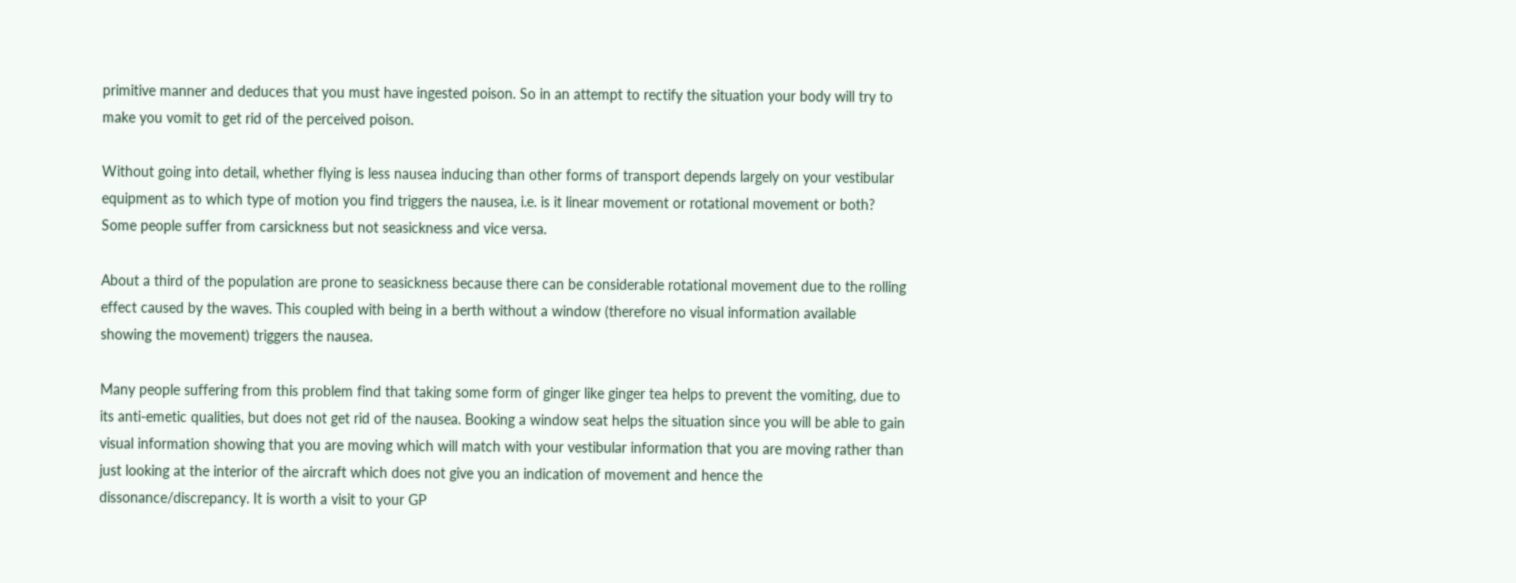primitive manner and deduces that you must have ingested poison. So in an attempt to rectify the situation your body will try to make you vomit to get rid of the perceived poison.

Without going into detail, whether flying is less nausea inducing than other forms of transport depends largely on your vestibular equipment as to which type of motion you find triggers the nausea, i.e. is it linear movement or rotational movement or both? Some people suffer from carsickness but not seasickness and vice versa.

About a third of the population are prone to seasickness because there can be considerable rotational movement due to the rolling effect caused by the waves. This coupled with being in a berth without a window (therefore no visual information available showing the movement) triggers the nausea.

Many people suffering from this problem find that taking some form of ginger like ginger tea helps to prevent the vomiting, due to its anti-emetic qualities, but does not get rid of the nausea. Booking a window seat helps the situation since you will be able to gain visual information showing that you are moving which will match with your vestibular information that you are moving rather than just looking at the interior of the aircraft which does not give you an indication of movement and hence the dissonance/discrepancy. It is worth a visit to your GP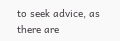to seek advice, as there are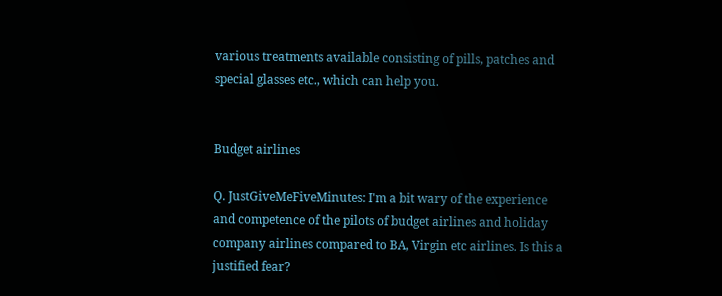various treatments available consisting of pills, patches and special glasses etc., which can help you.


Budget airlines

Q. JustGiveMeFiveMinutes: I'm a bit wary of the experience and competence of the pilots of budget airlines and holiday company airlines compared to BA, Virgin etc airlines. Is this a justified fear?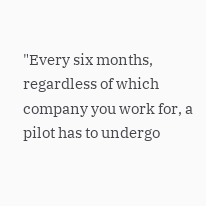"Every six months, regardless of which company you work for, a pilot has to undergo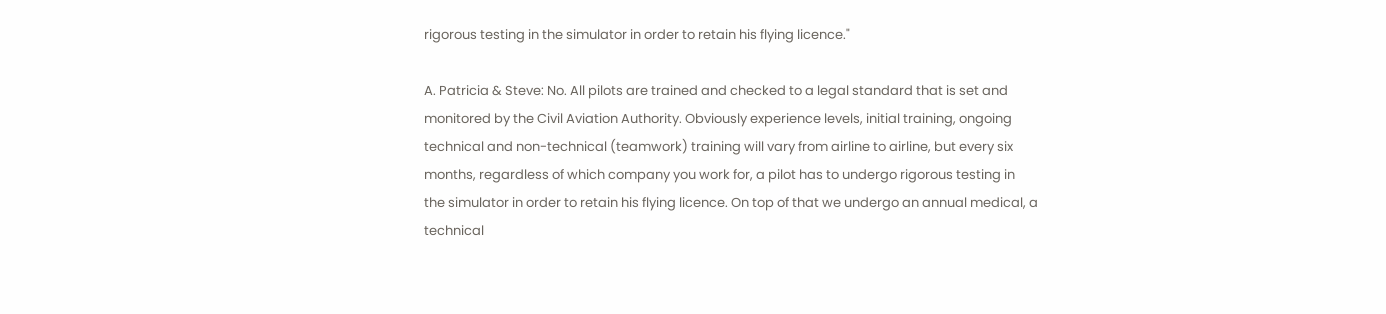rigorous testing in the simulator in order to retain his flying licence."

A. Patricia & Steve: No. All pilots are trained and checked to a legal standard that is set and monitored by the Civil Aviation Authority. Obviously experience levels, initial training, ongoing technical and non-technical (teamwork) training will vary from airline to airline, but every six months, regardless of which company you work for, a pilot has to undergo rigorous testing in the simulator in order to retain his flying licence. On top of that we undergo an annual medical, a technical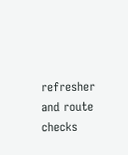refresher and route checks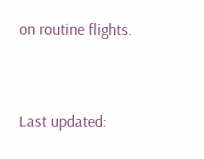on routine flights.


Last updated: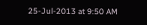25-Jul-2013 at 9:50 AM